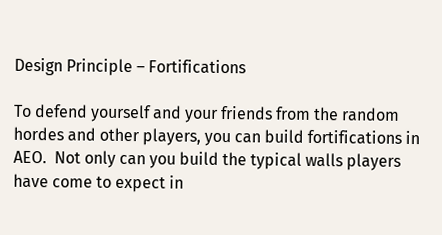Design Principle – Fortifications

To defend yourself and your friends from the random hordes and other players, you can build fortifications in AEO.  Not only can you build the typical walls players have come to expect in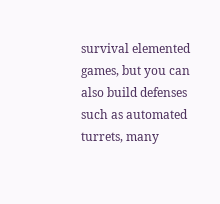survival elemented games, but you can also build defenses such as automated turrets, many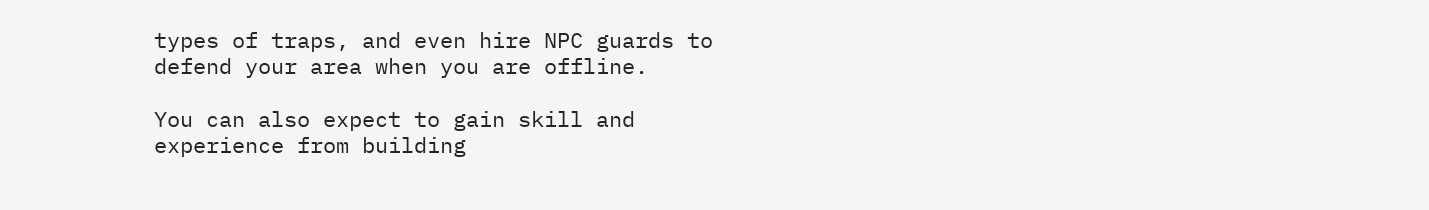types of traps, and even hire NPC guards to defend your area when you are offline.

You can also expect to gain skill and experience from building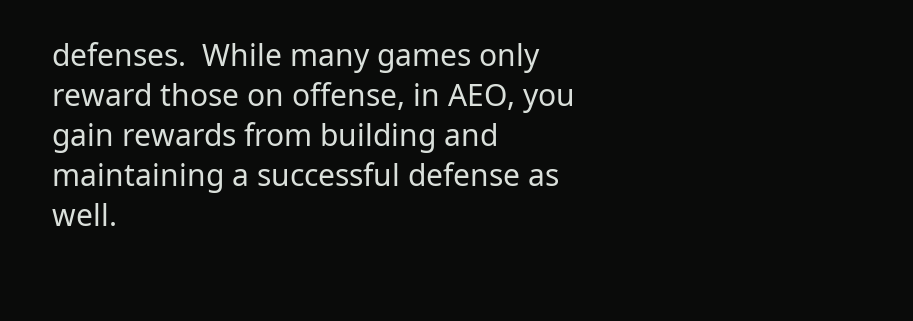defenses.  While many games only reward those on offense, in AEO, you gain rewards from building and maintaining a successful defense as well.